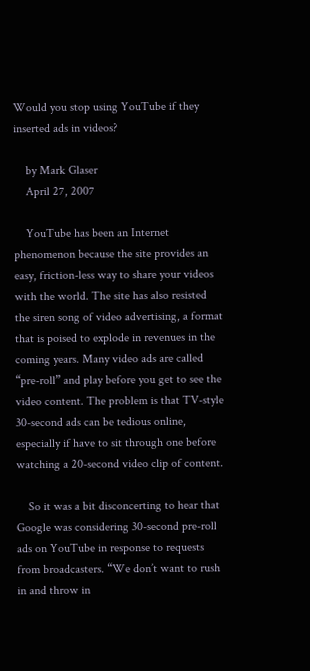Would you stop using YouTube if they inserted ads in videos?

    by Mark Glaser
    April 27, 2007

    YouTube has been an Internet phenomenon because the site provides an easy, friction-less way to share your videos with the world. The site has also resisted the siren song of video advertising, a format that is poised to explode in revenues in the coming years. Many video ads are called “pre-roll” and play before you get to see the video content. The problem is that TV-style 30-second ads can be tedious online, especially if have to sit through one before watching a 20-second video clip of content.

    So it was a bit disconcerting to hear that Google was considering 30-second pre-roll ads on YouTube in response to requests from broadcasters. “We don’t want to rush in and throw in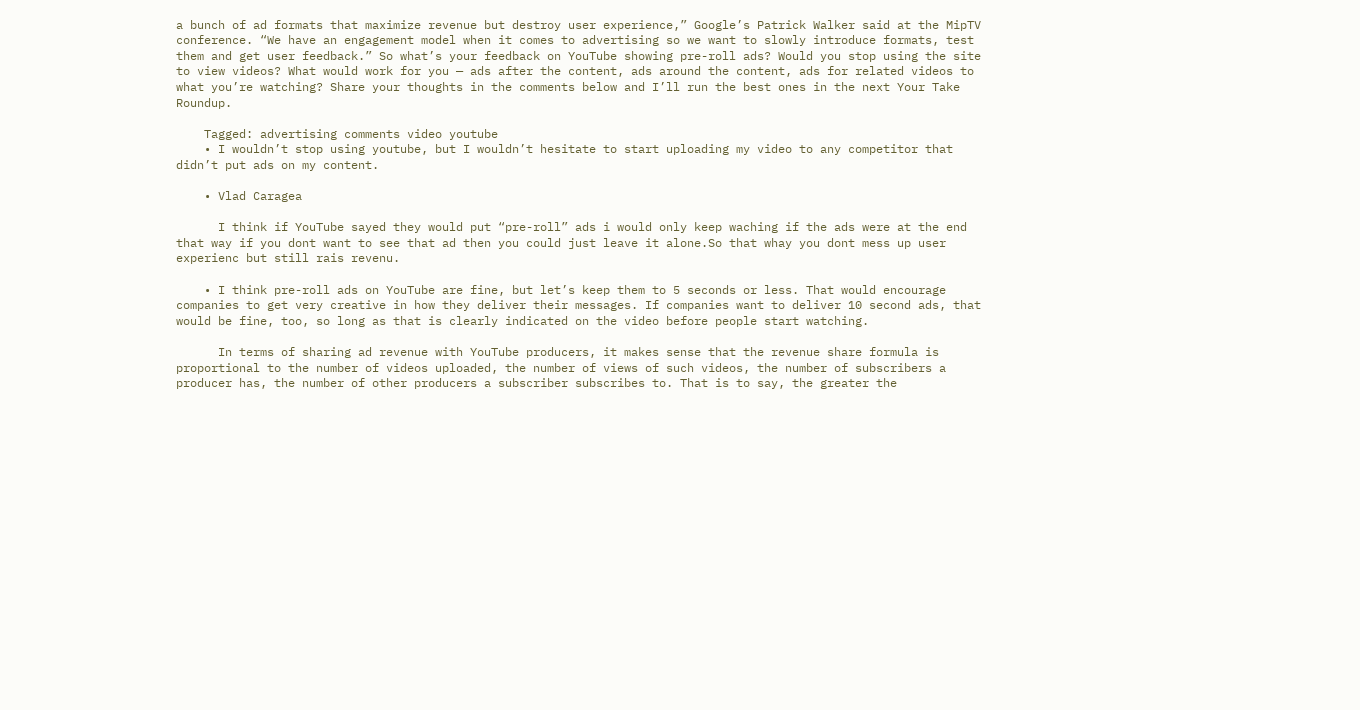a bunch of ad formats that maximize revenue but destroy user experience,” Google’s Patrick Walker said at the MipTV conference. “We have an engagement model when it comes to advertising so we want to slowly introduce formats, test them and get user feedback.” So what’s your feedback on YouTube showing pre-roll ads? Would you stop using the site to view videos? What would work for you — ads after the content, ads around the content, ads for related videos to what you’re watching? Share your thoughts in the comments below and I’ll run the best ones in the next Your Take Roundup.

    Tagged: advertising comments video youtube
    • I wouldn’t stop using youtube, but I wouldn’t hesitate to start uploading my video to any competitor that didn’t put ads on my content.

    • Vlad Caragea

      I think if YouTube sayed they would put “pre-roll” ads i would only keep waching if the ads were at the end that way if you dont want to see that ad then you could just leave it alone.So that whay you dont mess up user experienc but still rais revenu.

    • I think pre-roll ads on YouTube are fine, but let’s keep them to 5 seconds or less. That would encourage companies to get very creative in how they deliver their messages. If companies want to deliver 10 second ads, that would be fine, too, so long as that is clearly indicated on the video before people start watching.

      In terms of sharing ad revenue with YouTube producers, it makes sense that the revenue share formula is proportional to the number of videos uploaded, the number of views of such videos, the number of subscribers a producer has, the number of other producers a subscriber subscribes to. That is to say, the greater the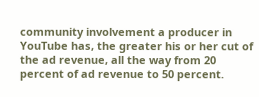community involvement a producer in YouTube has, the greater his or her cut of the ad revenue, all the way from 20 percent of ad revenue to 50 percent.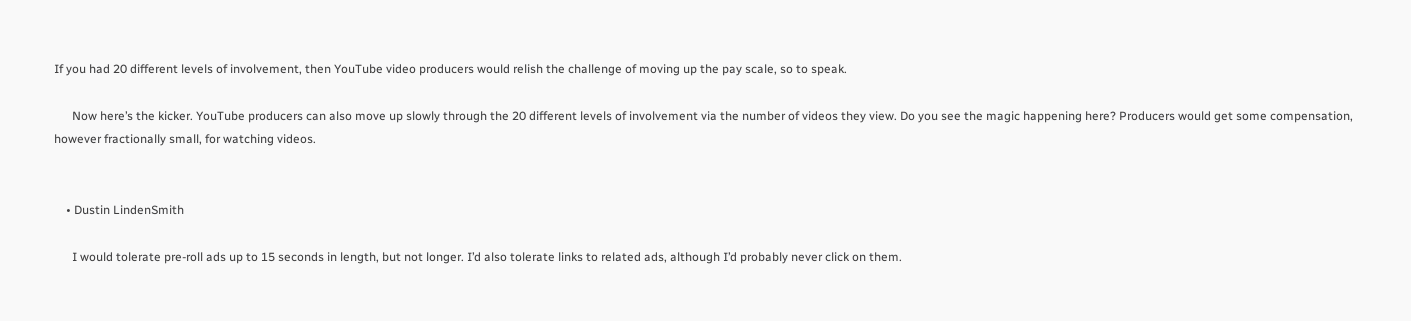If you had 20 different levels of involvement, then YouTube video producers would relish the challenge of moving up the pay scale, so to speak.

      Now here’s the kicker. YouTube producers can also move up slowly through the 20 different levels of involvement via the number of videos they view. Do you see the magic happening here? Producers would get some compensation, however fractionally small, for watching videos.


    • Dustin LindenSmith

      I would tolerate pre-roll ads up to 15 seconds in length, but not longer. I’d also tolerate links to related ads, although I’d probably never click on them.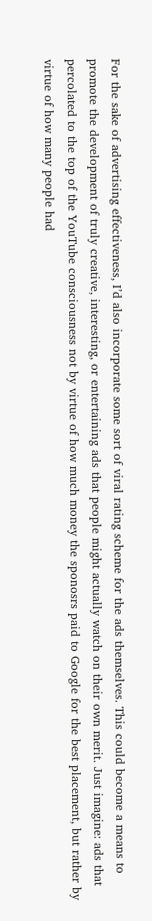For the sake of advertising effectiveness, I’d also incorporate some sort of viral rating scheme for the ads themselves. This could become a means to promote the development of truly creative, interesting, or entertaining ads that people might actually watch on their own merit. Just imagine: ads that percolated to the top of the YouTube consciousness not by virtue of how much money the sponosrs paid to Google for the best placement, but rather by virtue of how many people had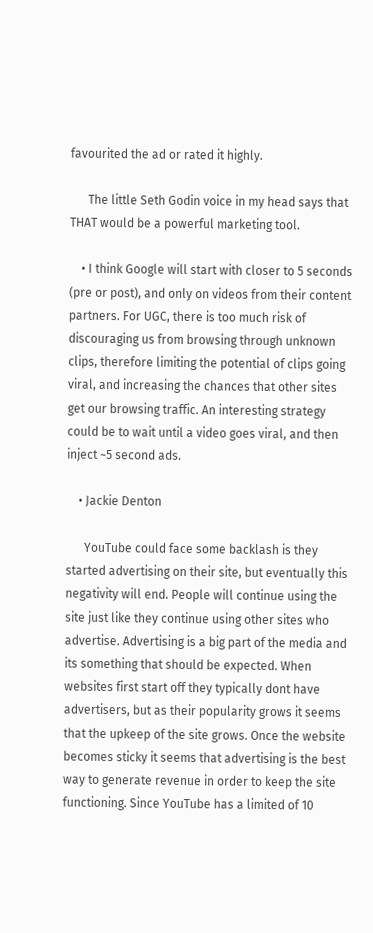favourited the ad or rated it highly.

      The little Seth Godin voice in my head says that THAT would be a powerful marketing tool.

    • I think Google will start with closer to 5 seconds (pre or post), and only on videos from their content partners. For UGC, there is too much risk of discouraging us from browsing through unknown clips, therefore limiting the potential of clips going viral, and increasing the chances that other sites get our browsing traffic. An interesting strategy could be to wait until a video goes viral, and then inject ~5 second ads.

    • Jackie Denton

      YouTube could face some backlash is they started advertising on their site, but eventually this negativity will end. People will continue using the site just like they continue using other sites who advertise. Advertising is a big part of the media and its something that should be expected. When websites first start off they typically dont have advertisers, but as their popularity grows it seems that the upkeep of the site grows. Once the website becomes sticky it seems that advertising is the best way to generate revenue in order to keep the site functioning. Since YouTube has a limited of 10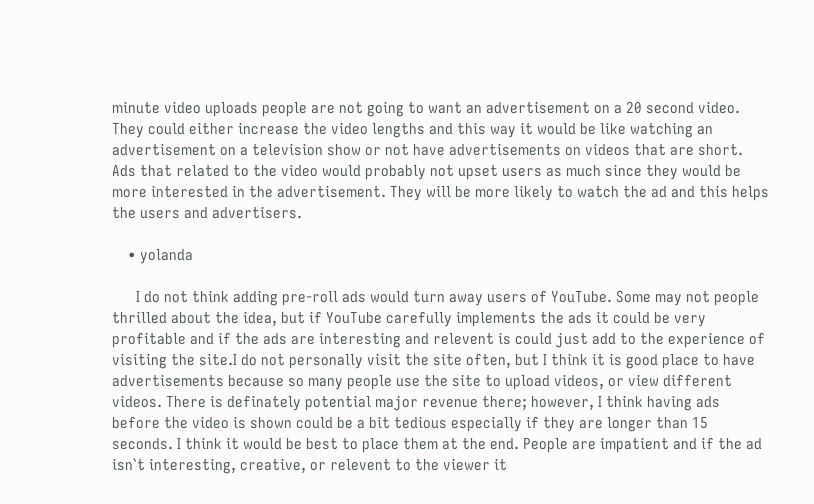minute video uploads people are not going to want an advertisement on a 20 second video. They could either increase the video lengths and this way it would be like watching an advertisement on a television show or not have advertisements on videos that are short. Ads that related to the video would probably not upset users as much since they would be more interested in the advertisement. They will be more likely to watch the ad and this helps the users and advertisers.

    • yolanda

      I do not think adding pre-roll ads would turn away users of YouTube. Some may not people thrilled about the idea, but if YouTube carefully implements the ads it could be very profitable and if the ads are interesting and relevent is could just add to the experience of visiting the site.I do not personally visit the site often, but I think it is good place to have advertisements because so many people use the site to upload videos, or view different videos. There is definately potential major revenue there; however, I think having ads before the video is shown could be a bit tedious especially if they are longer than 15 seconds. I think it would be best to place them at the end. People are impatient and if the ad isn`t interesting, creative, or relevent to the viewer it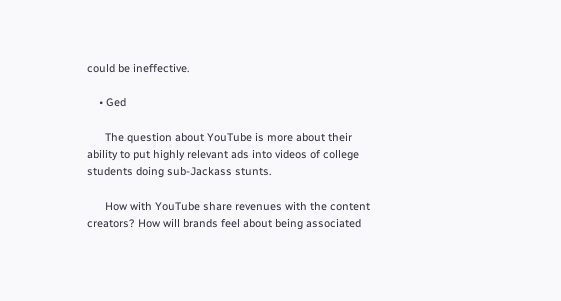could be ineffective.

    • Ged

      The question about YouTube is more about their ability to put highly relevant ads into videos of college students doing sub-Jackass stunts.

      How with YouTube share revenues with the content creators? How will brands feel about being associated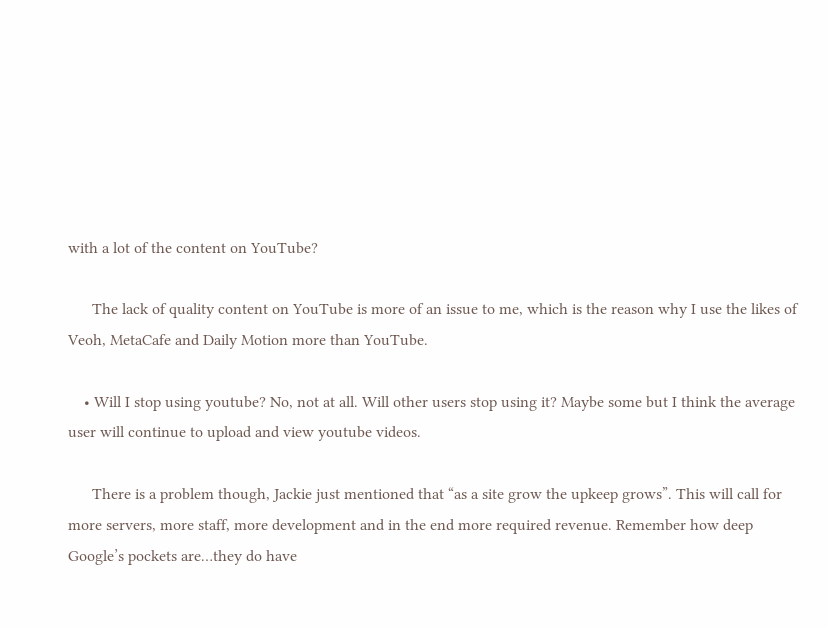with a lot of the content on YouTube?

      The lack of quality content on YouTube is more of an issue to me, which is the reason why I use the likes of Veoh, MetaCafe and Daily Motion more than YouTube.

    • Will I stop using youtube? No, not at all. Will other users stop using it? Maybe some but I think the average user will continue to upload and view youtube videos.

      There is a problem though, Jackie just mentioned that “as a site grow the upkeep grows”. This will call for more servers, more staff, more development and in the end more required revenue. Remember how deep Google’s pockets are…they do have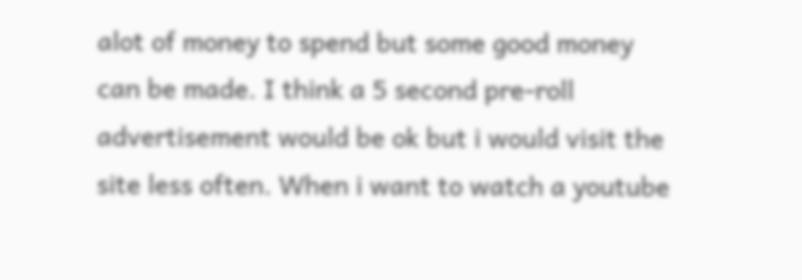alot of money to spend but some good money can be made. I think a 5 second pre-roll advertisement would be ok but i would visit the site less often. When i want to watch a youtube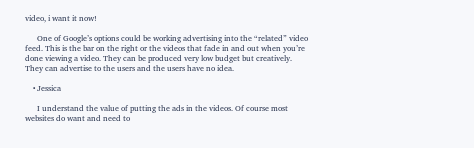video, i want it now!

      One of Google’s options could be working advertising into the “related” video feed. This is the bar on the right or the videos that fade in and out when you’re done viewing a video. They can be produced very low budget but creatively. They can advertise to the users and the users have no idea.

    • Jessica

      I understand the value of putting the ads in the videos. Of course most websites do want and need to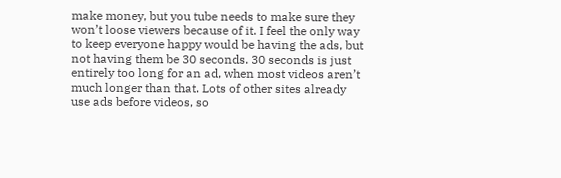make money, but you tube needs to make sure they won’t loose viewers because of it. I feel the only way to keep everyone happy would be having the ads, but not having them be 30 seconds. 30 seconds is just entirely too long for an ad, when most videos aren’t much longer than that. Lots of other sites already use ads before videos, so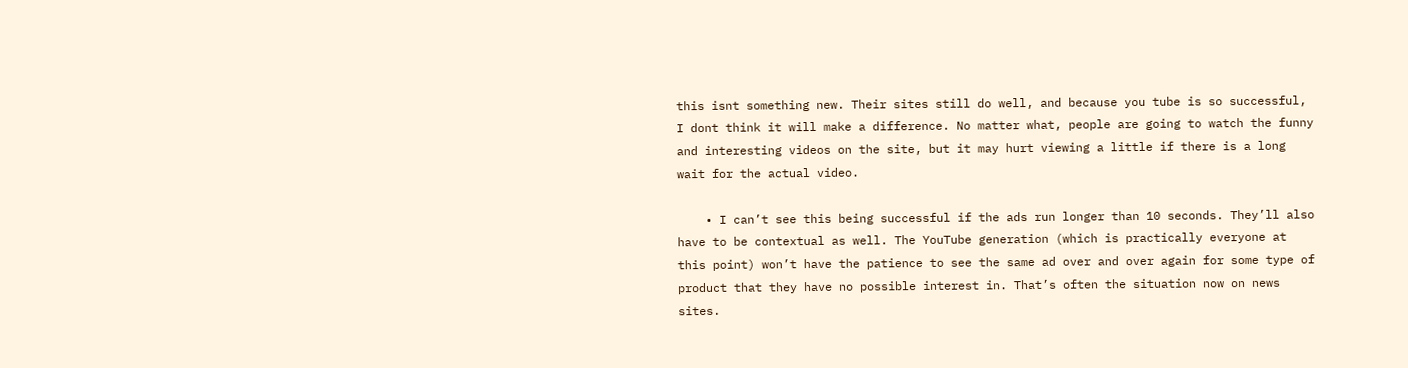this isnt something new. Their sites still do well, and because you tube is so successful, I dont think it will make a difference. No matter what, people are going to watch the funny and interesting videos on the site, but it may hurt viewing a little if there is a long wait for the actual video.

    • I can’t see this being successful if the ads run longer than 10 seconds. They’ll also have to be contextual as well. The YouTube generation (which is practically everyone at this point) won’t have the patience to see the same ad over and over again for some type of product that they have no possible interest in. That’s often the situation now on news sites.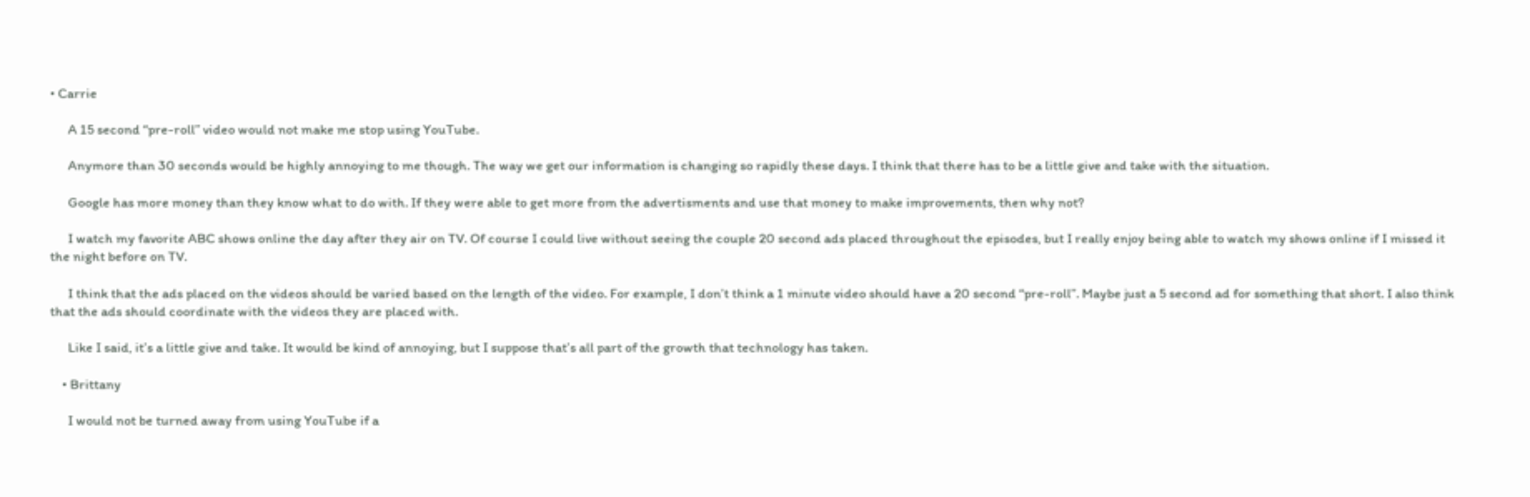• Carrie

      A 15 second “pre-roll” video would not make me stop using YouTube.

      Anymore than 30 seconds would be highly annoying to me though. The way we get our information is changing so rapidly these days. I think that there has to be a little give and take with the situation.

      Google has more money than they know what to do with. If they were able to get more from the advertisments and use that money to make improvements, then why not?

      I watch my favorite ABC shows online the day after they air on TV. Of course I could live without seeing the couple 20 second ads placed throughout the episodes, but I really enjoy being able to watch my shows online if I missed it the night before on TV.

      I think that the ads placed on the videos should be varied based on the length of the video. For example, I don’t think a 1 minute video should have a 20 second “pre-roll”. Maybe just a 5 second ad for something that short. I also think that the ads should coordinate with the videos they are placed with.

      Like I said, it’s a little give and take. It would be kind of annoying, but I suppose that’s all part of the growth that technology has taken.

    • Brittany

      I would not be turned away from using YouTube if a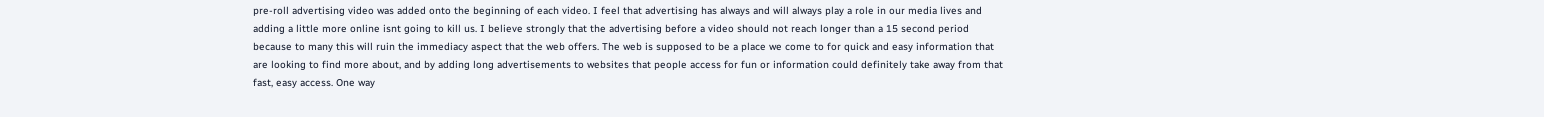pre-roll advertising video was added onto the beginning of each video. I feel that advertising has always and will always play a role in our media lives and adding a little more online isnt going to kill us. I believe strongly that the advertising before a video should not reach longer than a 15 second period because to many this will ruin the immediacy aspect that the web offers. The web is supposed to be a place we come to for quick and easy information that are looking to find more about, and by adding long advertisements to websites that people access for fun or information could definitely take away from that fast, easy access. One way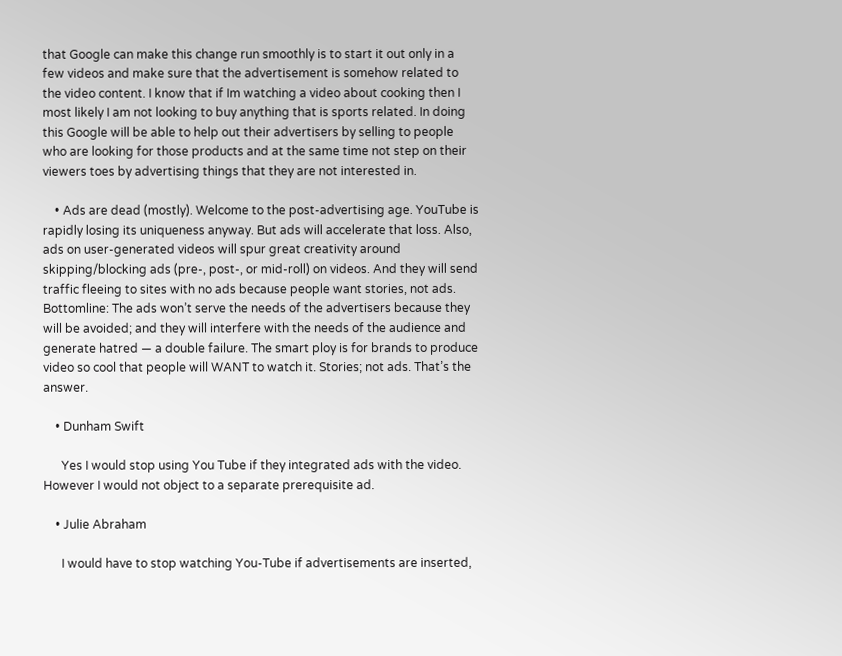that Google can make this change run smoothly is to start it out only in a few videos and make sure that the advertisement is somehow related to the video content. I know that if Im watching a video about cooking then I most likely I am not looking to buy anything that is sports related. In doing this Google will be able to help out their advertisers by selling to people who are looking for those products and at the same time not step on their viewers toes by advertising things that they are not interested in.

    • Ads are dead (mostly). Welcome to the post-advertising age. YouTube is rapidly losing its uniqueness anyway. But ads will accelerate that loss. Also, ads on user-generated videos will spur great creativity around skipping/blocking ads (pre-, post-, or mid-roll) on videos. And they will send traffic fleeing to sites with no ads because people want stories, not ads. Bottomline: The ads won’t serve the needs of the advertisers because they will be avoided; and they will interfere with the needs of the audience and generate hatred — a double failure. The smart ploy is for brands to produce video so cool that people will WANT to watch it. Stories; not ads. That’s the answer.

    • Dunham Swift

      Yes I would stop using You Tube if they integrated ads with the video. However I would not object to a separate prerequisite ad.

    • Julie Abraham

      I would have to stop watching You-Tube if advertisements are inserted,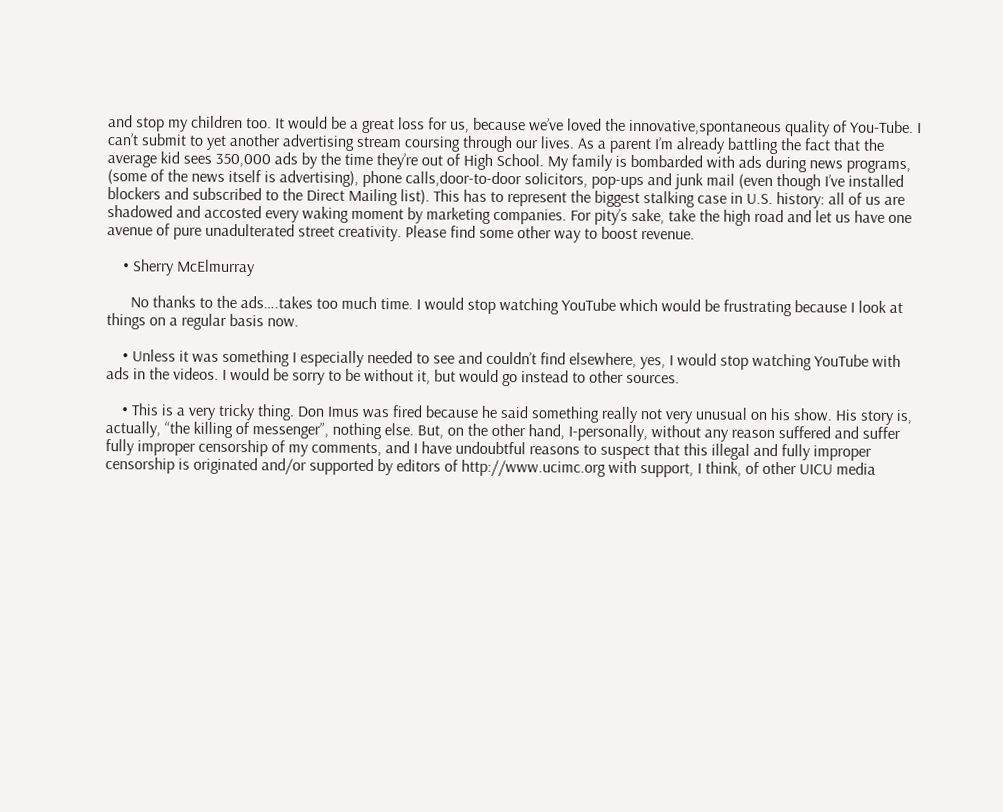and stop my children too. It would be a great loss for us, because we’ve loved the innovative,spontaneous quality of You-Tube. I can’t submit to yet another advertising stream coursing through our lives. As a parent I’m already battling the fact that the average kid sees 350,000 ads by the time they’re out of High School. My family is bombarded with ads during news programs, (some of the news itself is advertising), phone calls,door-to-door solicitors, pop-ups and junk mail (even though I’ve installed blockers and subscribed to the Direct Mailing list). This has to represent the biggest stalking case in U.S. history: all of us are shadowed and accosted every waking moment by marketing companies. For pity’s sake, take the high road and let us have one avenue of pure unadulterated street creativity. Please find some other way to boost revenue.

    • Sherry McElmurray

      No thanks to the ads….takes too much time. I would stop watching YouTube which would be frustrating because I look at things on a regular basis now.

    • Unless it was something I especially needed to see and couldn’t find elsewhere, yes, I would stop watching YouTube with ads in the videos. I would be sorry to be without it, but would go instead to other sources.

    • This is a very tricky thing. Don Imus was fired because he said something really not very unusual on his show. His story is, actually, “the killing of messenger”, nothing else. But, on the other hand, I-personally, without any reason suffered and suffer fully improper censorship of my comments, and I have undoubtful reasons to suspect that this illegal and fully improper censorship is originated and/or supported by editors of http://www.ucimc.org with support, I think, of other UICU media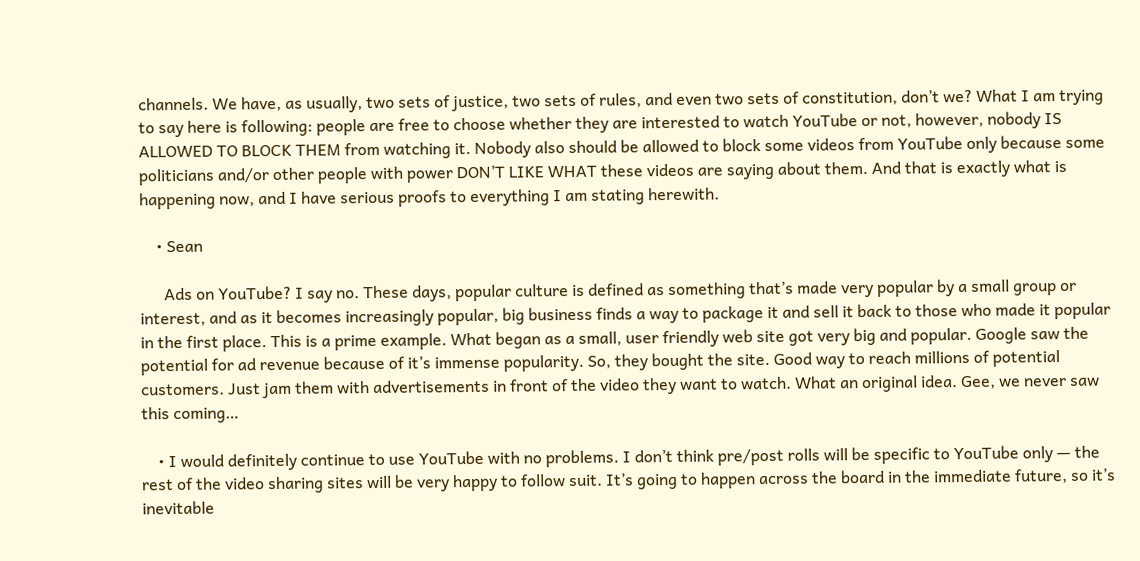channels. We have, as usually, two sets of justice, two sets of rules, and even two sets of constitution, don’t we? What I am trying to say here is following: people are free to choose whether they are interested to watch YouTube or not, however, nobody IS ALLOWED TO BLOCK THEM from watching it. Nobody also should be allowed to block some videos from YouTube only because some politicians and/or other people with power DON’T LIKE WHAT these videos are saying about them. And that is exactly what is happening now, and I have serious proofs to everything I am stating herewith.

    • Sean

      Ads on YouTube? I say no. These days, popular culture is defined as something that’s made very popular by a small group or interest, and as it becomes increasingly popular, big business finds a way to package it and sell it back to those who made it popular in the first place. This is a prime example. What began as a small, user friendly web site got very big and popular. Google saw the potential for ad revenue because of it’s immense popularity. So, they bought the site. Good way to reach millions of potential customers. Just jam them with advertisements in front of the video they want to watch. What an original idea. Gee, we never saw this coming…

    • I would definitely continue to use YouTube with no problems. I don’t think pre/post rolls will be specific to YouTube only — the rest of the video sharing sites will be very happy to follow suit. It’s going to happen across the board in the immediate future, so it’s inevitable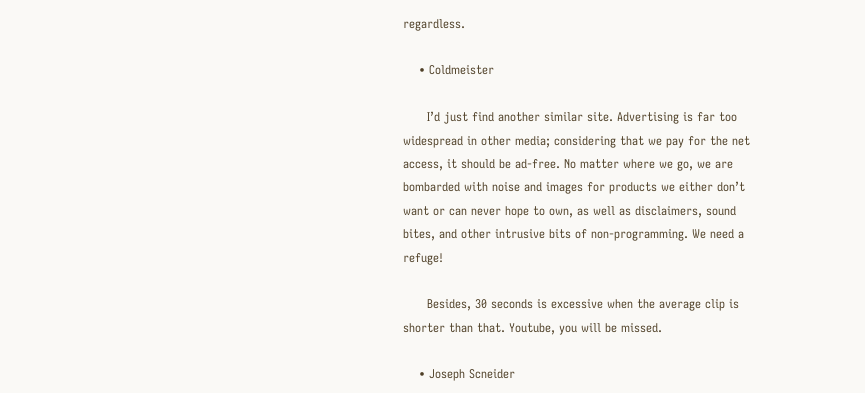regardless.

    • Coldmeister

      I’d just find another similar site. Advertising is far too widespread in other media; considering that we pay for the net access, it should be ad-free. No matter where we go, we are bombarded with noise and images for products we either don’t want or can never hope to own, as well as disclaimers, sound bites, and other intrusive bits of non-programming. We need a refuge!

      Besides, 30 seconds is excessive when the average clip is shorter than that. Youtube, you will be missed.

    • Joseph Scneider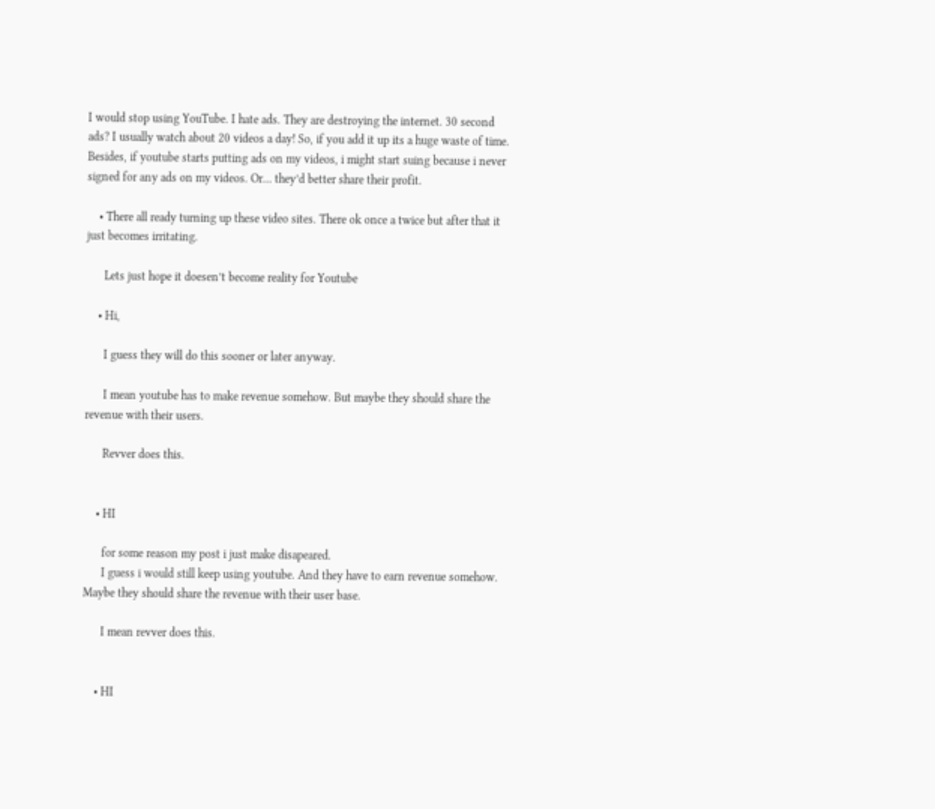I would stop using YouTube. I hate ads. They are destroying the internet. 30 second ads? I usually watch about 20 videos a day! So, if you add it up its a huge waste of time. Besides, if youtube starts putting ads on my videos, i might start suing because i never signed for any ads on my videos. Or… they’d better share their profit.

    • There all ready turning up these video sites. There ok once a twice but after that it just becomes irritating.

      Lets just hope it doesen’t become reality for Youtube

    • Hi,

      I guess they will do this sooner or later anyway.

      I mean youtube has to make revenue somehow. But maybe they should share the revenue with their users.

      Revver does this.


    • HI

      for some reason my post i just make disapeared.
      I guess i would still keep using youtube. And they have to earn revenue somehow. Maybe they should share the revenue with their user base.

      I mean revver does this.


    • HI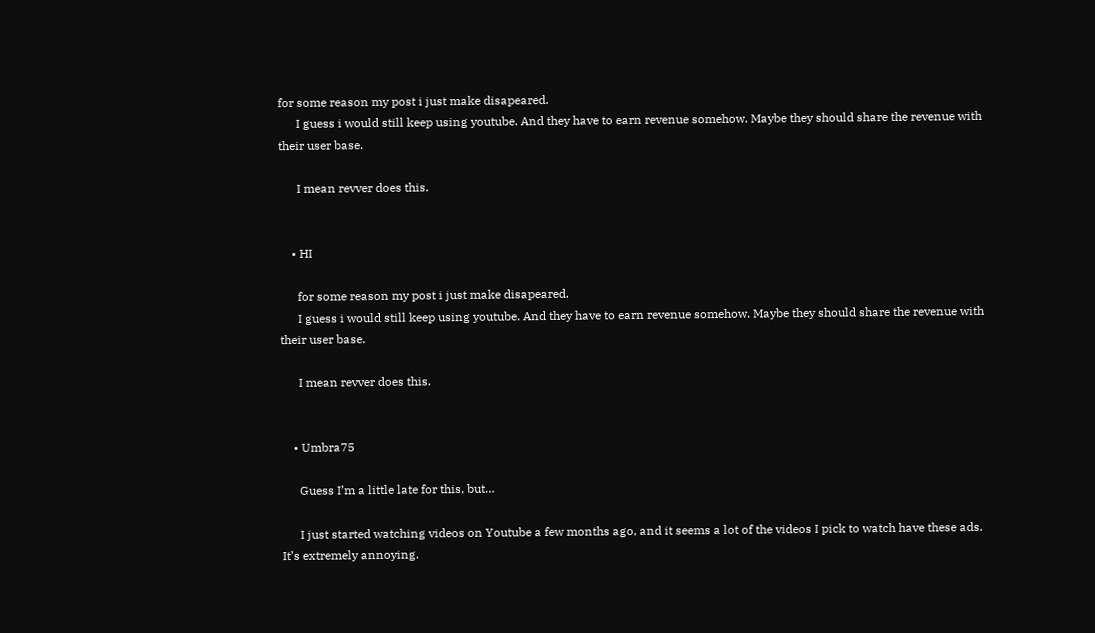for some reason my post i just make disapeared.
      I guess i would still keep using youtube. And they have to earn revenue somehow. Maybe they should share the revenue with their user base.

      I mean revver does this.


    • HI

      for some reason my post i just make disapeared.
      I guess i would still keep using youtube. And they have to earn revenue somehow. Maybe they should share the revenue with their user base.

      I mean revver does this.


    • Umbra75

      Guess I’m a little late for this, but…

      I just started watching videos on Youtube a few months ago, and it seems a lot of the videos I pick to watch have these ads. It’s extremely annoying.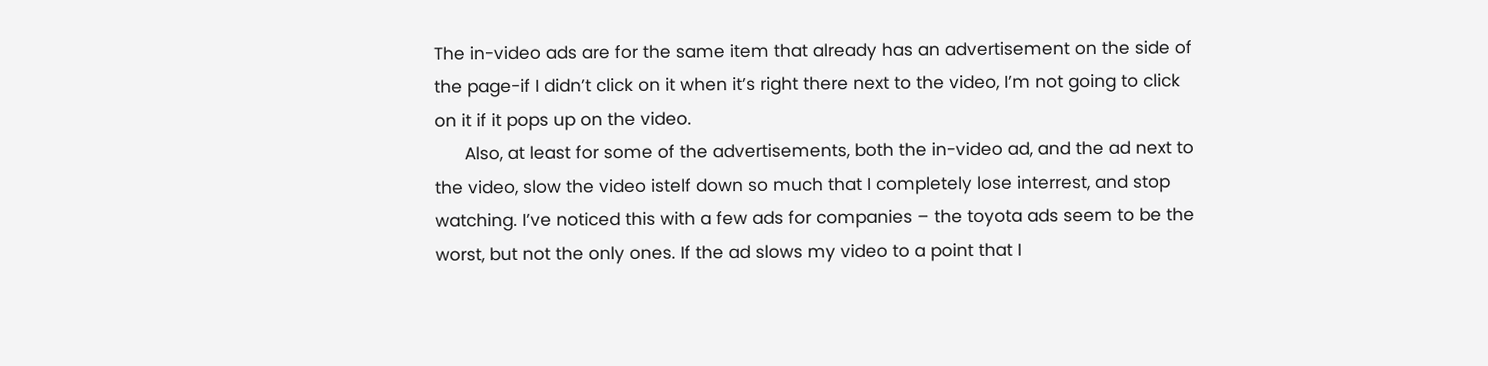The in-video ads are for the same item that already has an advertisement on the side of the page-if I didn’t click on it when it’s right there next to the video, I’m not going to click on it if it pops up on the video.
      Also, at least for some of the advertisements, both the in-video ad, and the ad next to the video, slow the video istelf down so much that I completely lose interrest, and stop watching. I’ve noticed this with a few ads for companies – the toyota ads seem to be the worst, but not the only ones. If the ad slows my video to a point that I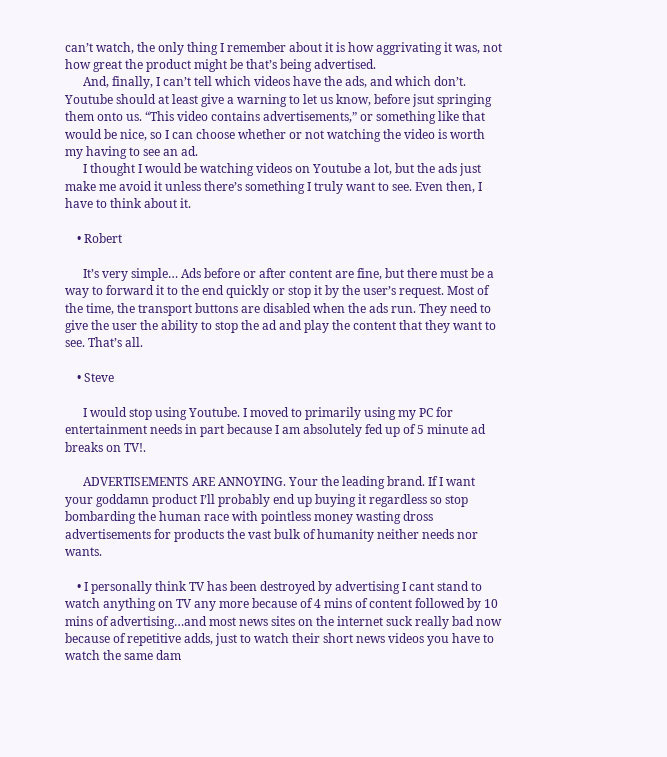can’t watch, the only thing I remember about it is how aggrivating it was, not how great the product might be that’s being advertised.
      And, finally, I can’t tell which videos have the ads, and which don’t. Youtube should at least give a warning to let us know, before jsut springing them onto us. “This video contains advertisements,” or something like that would be nice, so I can choose whether or not watching the video is worth my having to see an ad.
      I thought I would be watching videos on Youtube a lot, but the ads just make me avoid it unless there’s something I truly want to see. Even then, I have to think about it.

    • Robert

      It’s very simple… Ads before or after content are fine, but there must be a way to forward it to the end quickly or stop it by the user’s request. Most of the time, the transport buttons are disabled when the ads run. They need to give the user the ability to stop the ad and play the content that they want to see. That’s all.

    • Steve

      I would stop using Youtube. I moved to primarily using my PC for entertainment needs in part because I am absolutely fed up of 5 minute ad breaks on TV!.

      ADVERTISEMENTS ARE ANNOYING. Your the leading brand. If I want your goddamn product I’ll probably end up buying it regardless so stop bombarding the human race with pointless money wasting dross advertisements for products the vast bulk of humanity neither needs nor wants.

    • I personally think TV has been destroyed by advertising I cant stand to watch anything on TV any more because of 4 mins of content followed by 10 mins of advertising…and most news sites on the internet suck really bad now because of repetitive adds, just to watch their short news videos you have to watch the same dam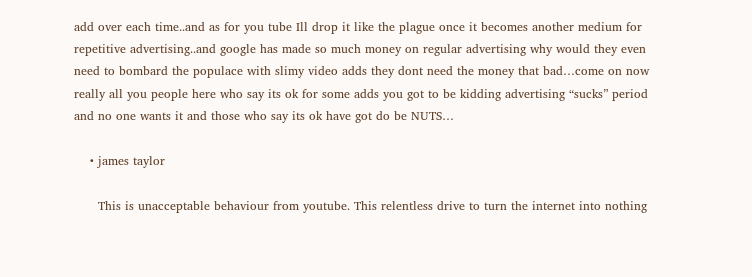add over each time..and as for you tube Ill drop it like the plague once it becomes another medium for repetitive advertising..and google has made so much money on regular advertising why would they even need to bombard the populace with slimy video adds they dont need the money that bad…come on now really all you people here who say its ok for some adds you got to be kidding advertising “sucks” period and no one wants it and those who say its ok have got do be NUTS…

    • james taylor

      This is unacceptable behaviour from youtube. This relentless drive to turn the internet into nothing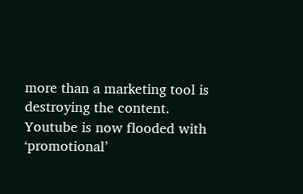more than a marketing tool is destroying the content. Youtube is now flooded with ‘promotional’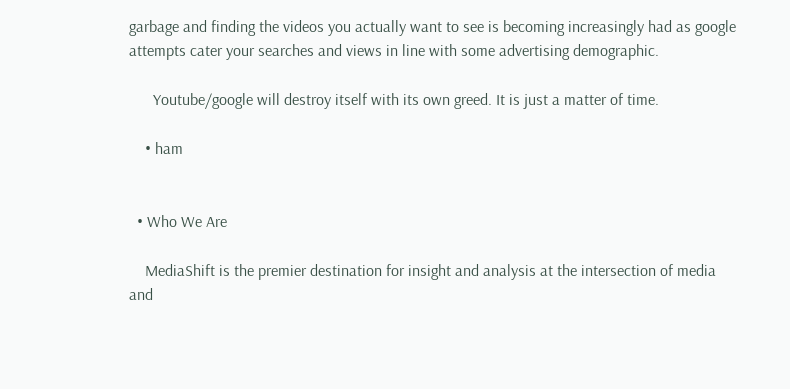garbage and finding the videos you actually want to see is becoming increasingly had as google attempts cater your searches and views in line with some advertising demographic.

      Youtube/google will destroy itself with its own greed. It is just a matter of time.

    • ham


  • Who We Are

    MediaShift is the premier destination for insight and analysis at the intersection of media and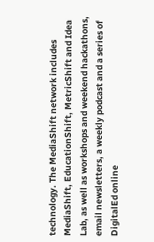technology. The MediaShift network includes MediaShift, EducationShift, MetricShift and Idea Lab, as well as workshops and weekend hackathons, email newsletters, a weekly podcast and a series of DigitalEd online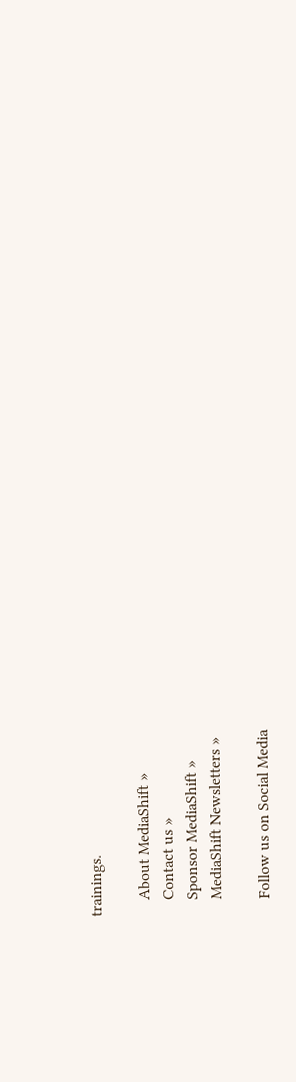trainings.

    About MediaShift »
    Contact us »
    Sponsor MediaShift »
    MediaShift Newsletters »

    Follow us on Social Media